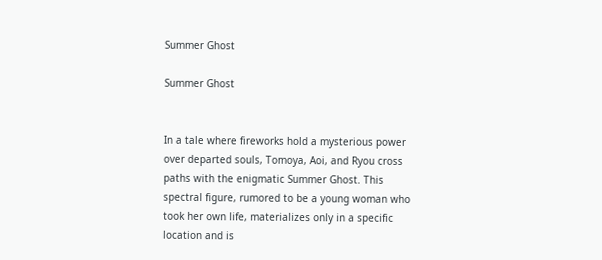Summer Ghost

Summer Ghost


In a tale where fireworks hold a mysterious power over departed souls, Tomoya, Aoi, and Ryou cross paths with the enigmatic Summer Ghost. This spectral figure, rumored to be a young woman who took her own life, materializes only in a specific location and is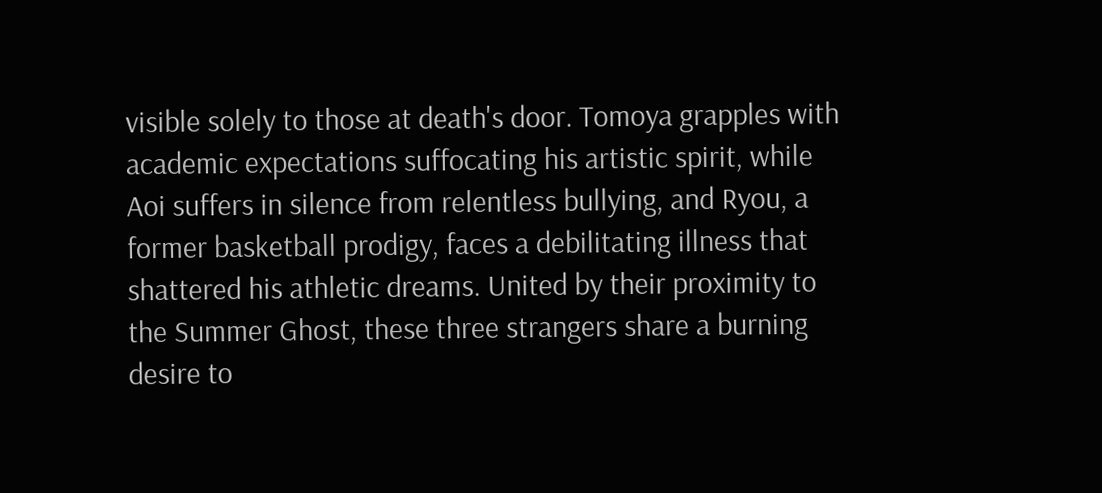visible solely to those at death's door. Tomoya grapples with academic expectations suffocating his artistic spirit, while Aoi suffers in silence from relentless bullying, and Ryou, a former basketball prodigy, faces a debilitating illness that shattered his athletic dreams. United by their proximity to the Summer Ghost, these three strangers share a burning desire to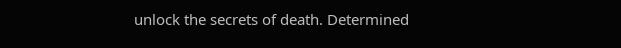unlock the secrets of death. Determined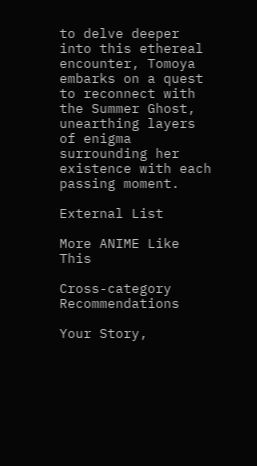to delve deeper into this ethereal encounter, Tomoya embarks on a quest to reconnect with the Summer Ghost, unearthing layers of enigma surrounding her existence with each passing moment.

External List

More ANIME Like This

Cross-category Recommendations

Your Story,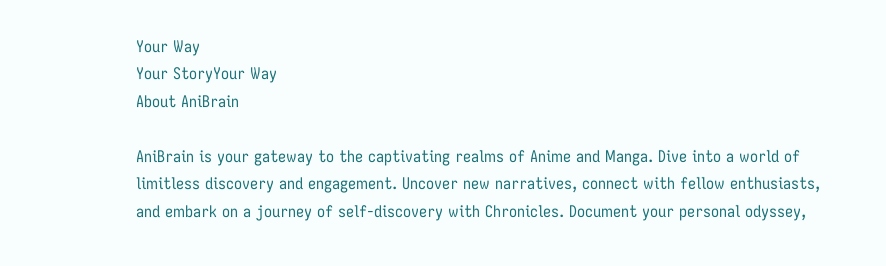Your Way
Your StoryYour Way
About AniBrain

AniBrain is your gateway to the captivating realms of Anime and Manga. Dive into a world of limitless discovery and engagement. Uncover new narratives, connect with fellow enthusiasts, and embark on a journey of self-discovery with Chronicles. Document your personal odyssey,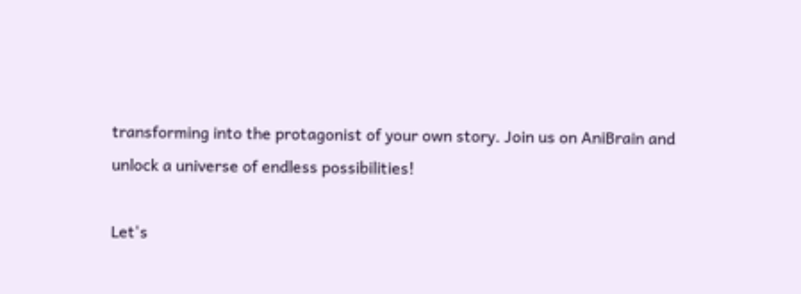transforming into the protagonist of your own story. Join us on AniBrain and unlock a universe of endless possibilities!

Let's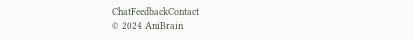ChatFeedbackContact
© 2024 AniBrain